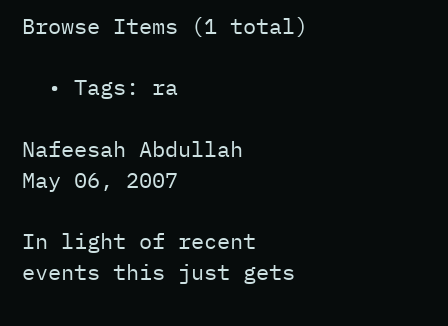Browse Items (1 total)

  • Tags: ra

Nafeesah Abdullah
May 06, 2007

In light of recent events this just gets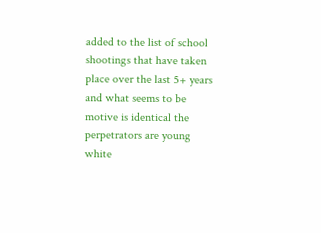added to the list of school shootings that have taken place over the last 5+ years and what seems to be motive is identical the perpetrators are young white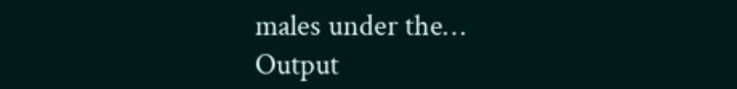males under the…
Output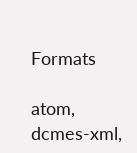Formats

atom, dcmes-xml,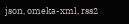json, omeka-xml, rss2